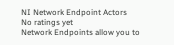NI Network Endpoint Actors
No ratings yet
Network Endpoints allow you to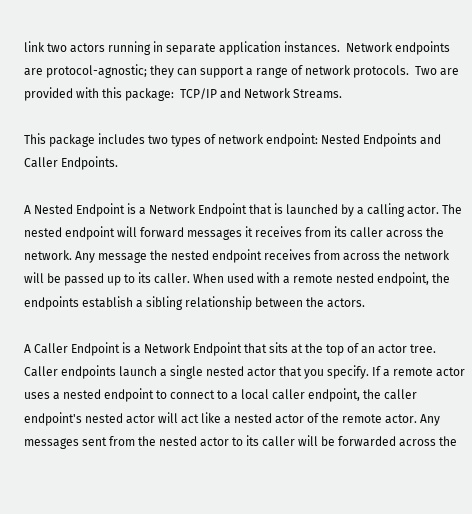link two actors running in separate application instances.  Network endpoints are protocol-agnostic; they can support a range of network protocols.  Two are provided with this package:  TCP/IP and Network Streams.

This package includes two types of network endpoint: Nested Endpoints and Caller Endpoints.

A Nested Endpoint is a Network Endpoint that is launched by a calling actor. The nested endpoint will forward messages it receives from its caller across the network. Any message the nested endpoint receives from across the network will be passed up to its caller. When used with a remote nested endpoint, the endpoints establish a sibling relationship between the actors.

A Caller Endpoint is a Network Endpoint that sits at the top of an actor tree. Caller endpoints launch a single nested actor that you specify. If a remote actor uses a nested endpoint to connect to a local caller endpoint, the caller endpoint's nested actor will act like a nested actor of the remote actor. Any messages sent from the nested actor to its caller will be forwarded across the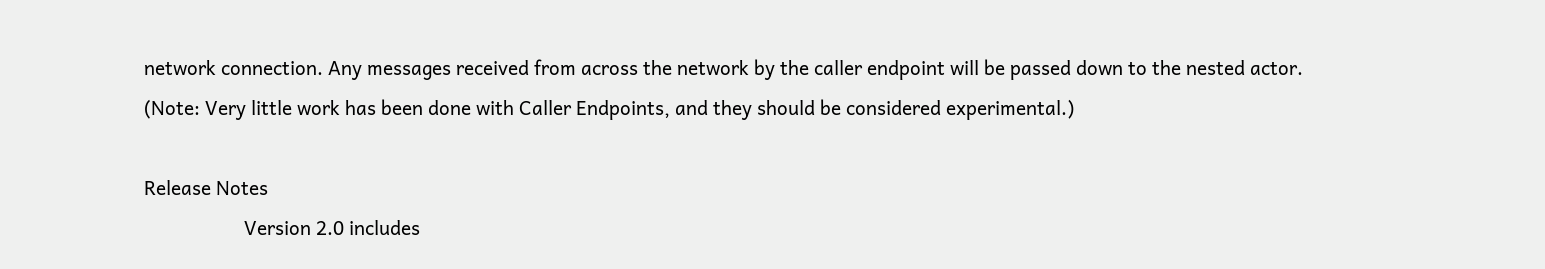network connection. Any messages received from across the network by the caller endpoint will be passed down to the nested actor. (Note: Very little work has been done with Caller Endpoints, and they should be considered experimental.)

Release Notes
                    Version 2.0 includes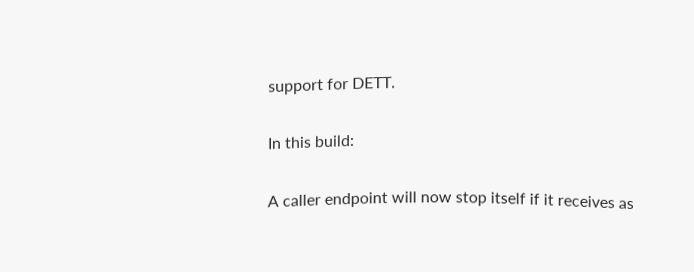support for DETT.

In this build:

A caller endpoint will now stop itself if it receives as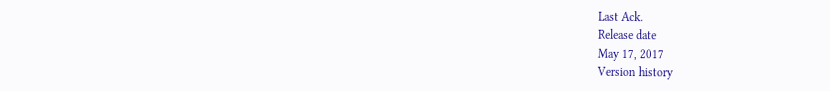Last Ack.
Release date
May 17, 2017
Version history